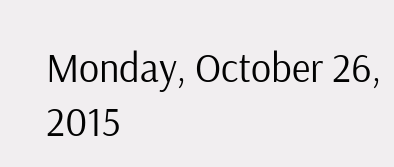Monday, October 26, 2015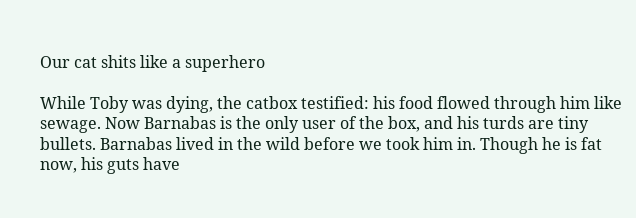Our cat shits like a superhero

While Toby was dying, the catbox testified: his food flowed through him like sewage. Now Barnabas is the only user of the box, and his turds are tiny bullets. Barnabas lived in the wild before we took him in. Though he is fat now, his guts have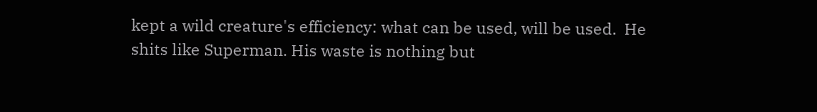kept a wild creature's efficiency: what can be used, will be used.  He shits like Superman. His waste is nothing but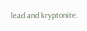lead and kryptonite.